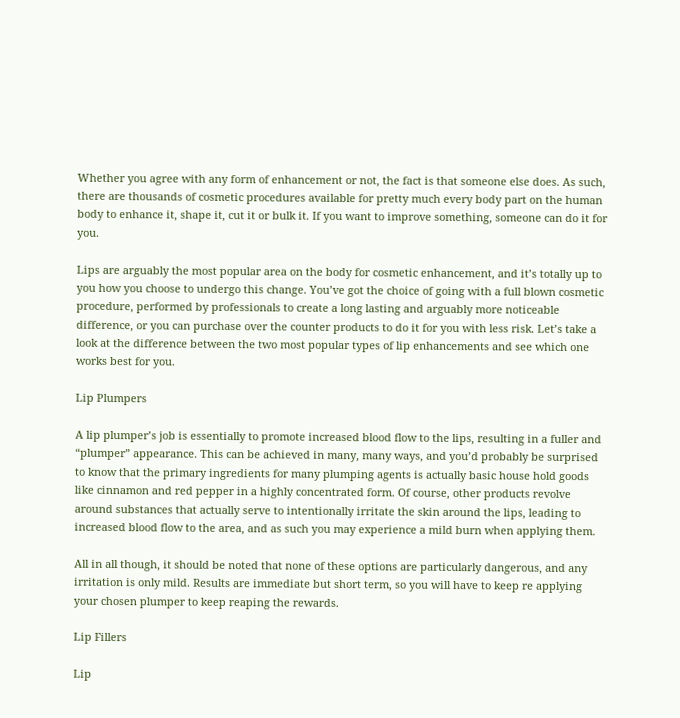Whether you agree with any form of enhancement or not, the fact is that someone else does. As such, there are thousands of cosmetic procedures available for pretty much every body part on the human body to enhance it, shape it, cut it or bulk it. If you want to improve something, someone can do it for you.

Lips are arguably the most popular area on the body for cosmetic enhancement, and it’s totally up to you how you choose to undergo this change. You’ve got the choice of going with a full blown cosmetic procedure, performed by professionals to create a long lasting and arguably more noticeable difference, or you can purchase over the counter products to do it for you with less risk. Let’s take a look at the difference between the two most popular types of lip enhancements and see which one works best for you.

Lip Plumpers

A lip plumper’s job is essentially to promote increased blood flow to the lips, resulting in a fuller and “plumper” appearance. This can be achieved in many, many ways, and you’d probably be surprised to know that the primary ingredients for many plumping agents is actually basic house hold goods like cinnamon and red pepper in a highly concentrated form. Of course, other products revolve around substances that actually serve to intentionally irritate the skin around the lips, leading to increased blood flow to the area, and as such you may experience a mild burn when applying them.

All in all though, it should be noted that none of these options are particularly dangerous, and any irritation is only mild. Results are immediate but short term, so you will have to keep re applying your chosen plumper to keep reaping the rewards.

Lip Fillers

Lip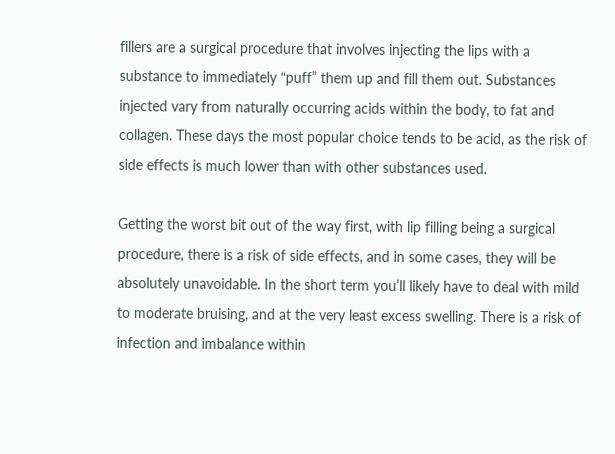fillers are a surgical procedure that involves injecting the lips with a substance to immediately “puff” them up and fill them out. Substances injected vary from naturally occurring acids within the body, to fat and collagen. These days the most popular choice tends to be acid, as the risk of side effects is much lower than with other substances used.

Getting the worst bit out of the way first, with lip filling being a surgical procedure, there is a risk of side effects, and in some cases, they will be absolutely unavoidable. In the short term you’ll likely have to deal with mild to moderate bruising, and at the very least excess swelling. There is a risk of infection and imbalance within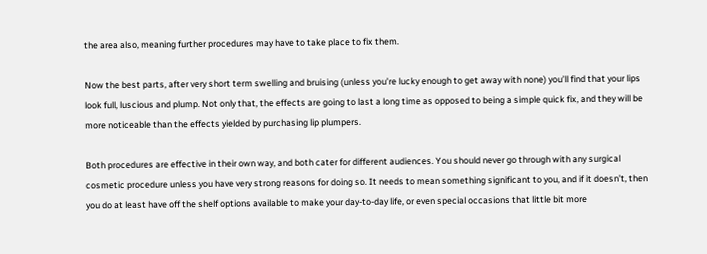the area also, meaning further procedures may have to take place to fix them.

Now the best parts, after very short term swelling and bruising (unless you’re lucky enough to get away with none) you’ll find that your lips look full, luscious and plump. Not only that, the effects are going to last a long time as opposed to being a simple quick fix, and they will be more noticeable than the effects yielded by purchasing lip plumpers.

Both procedures are effective in their own way, and both cater for different audiences. You should never go through with any surgical cosmetic procedure unless you have very strong reasons for doing so. It needs to mean something significant to you, and if it doesn’t, then you do at least have off the shelf options available to make your day-to-day life, or even special occasions that little bit more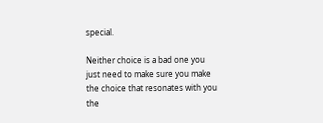special.

Neither choice is a bad one you just need to make sure you make the choice that resonates with you the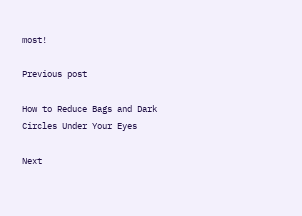most!

Previous post

How to Reduce Bags and Dark Circles Under Your Eyes

Next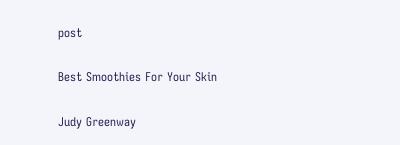post

Best Smoothies For Your Skin

Judy Greenway